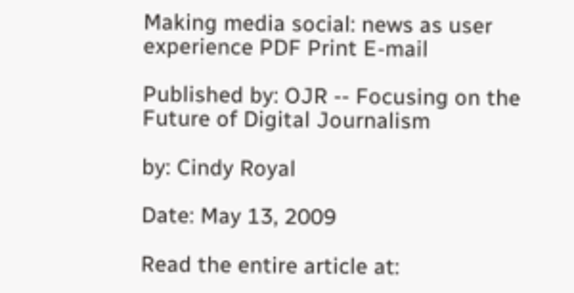Making media social: news as user experience PDF Print E-mail

Published by: OJR -- Focusing on the Future of Digital Journalism

by: Cindy Royal

Date: May 13, 2009

Read the entire article at: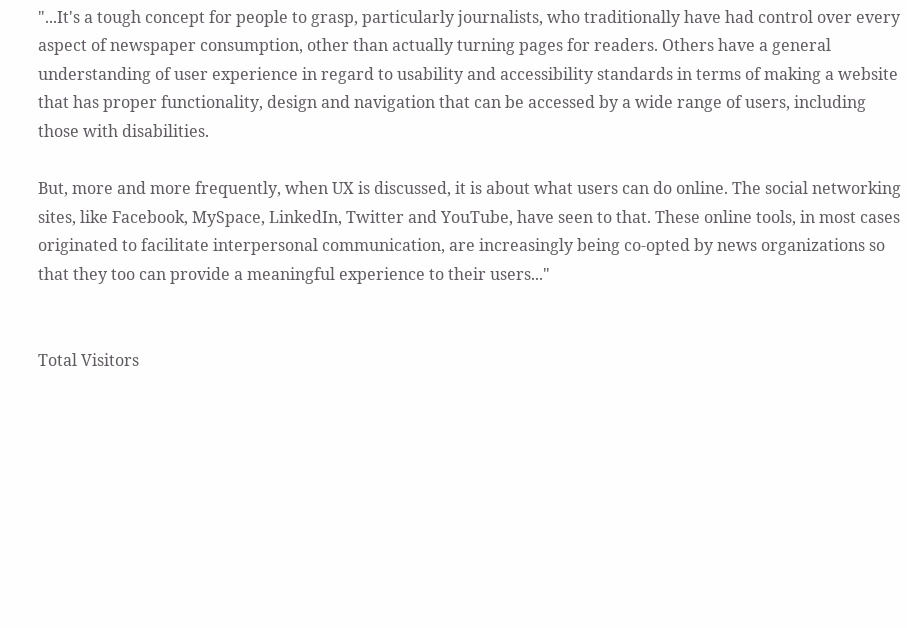"...It's a tough concept for people to grasp, particularly journalists, who traditionally have had control over every aspect of newspaper consumption, other than actually turning pages for readers. Others have a general understanding of user experience in regard to usability and accessibility standards in terms of making a website that has proper functionality, design and navigation that can be accessed by a wide range of users, including those with disabilities.

But, more and more frequently, when UX is discussed, it is about what users can do online. The social networking sites, like Facebook, MySpace, LinkedIn, Twitter and YouTube, have seen to that. These online tools, in most cases originated to facilitate interpersonal communication, are increasingly being co-opted by news organizations so that they too can provide a meaningful experience to their users..."


Total Visitors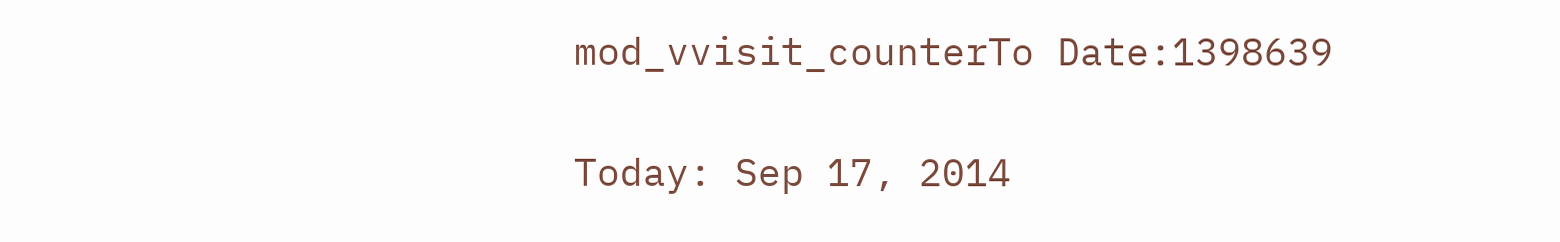mod_vvisit_counterTo Date:1398639

Today: Sep 17, 2014